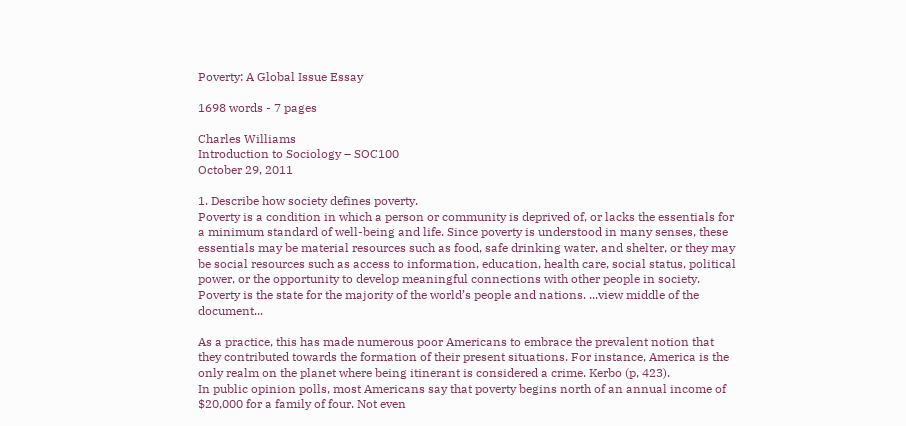Poverty: A Global Issue Essay

1698 words - 7 pages

Charles Williams
Introduction to Sociology – SOC100
October 29, 2011

1. Describe how society defines poverty.
Poverty is a condition in which a person or community is deprived of, or lacks the essentials for a minimum standard of well-being and life. Since poverty is understood in many senses, these essentials may be material resources such as food, safe drinking water, and shelter, or they may be social resources such as access to information, education, health care, social status, political power, or the opportunity to develop meaningful connections with other people in society. Poverty is the state for the majority of the world’s people and nations. ...view middle of the document...

As a practice, this has made numerous poor Americans to embrace the prevalent notion that they contributed towards the formation of their present situations. For instance, America is the only realm on the planet where being itinerant is considered a crime. Kerbo (p, 423).
In public opinion polls, most Americans say that poverty begins north of an annual income of $20,000 for a family of four. Not even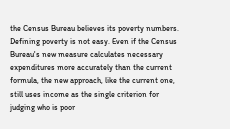the Census Bureau believes its poverty numbers. Defining poverty is not easy. Even if the Census Bureau's new measure calculates necessary expenditures more accurately than the current formula, the new approach, like the current one, still uses income as the single criterion for judging who is poor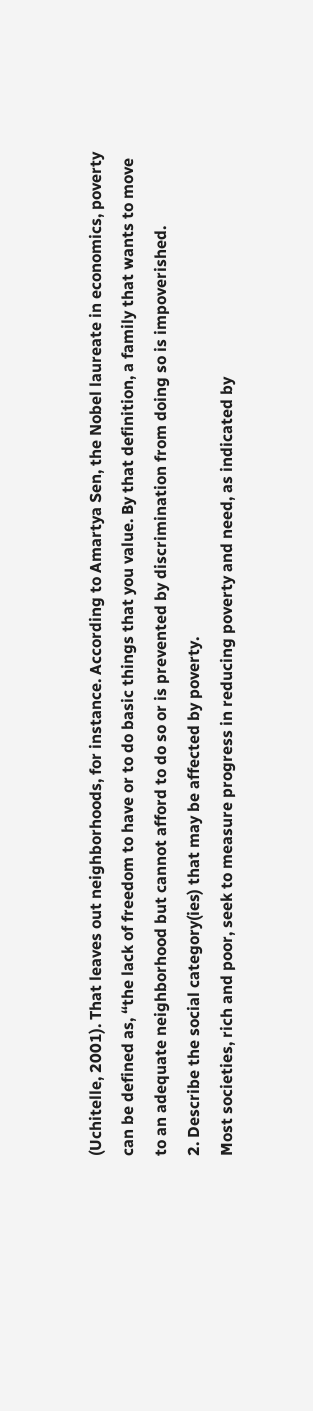(Uchitelle, 2001). That leaves out neighborhoods, for instance. According to Amartya Sen, the Nobel laureate in economics, poverty can be defined as, “the lack of freedom to have or to do basic things that you value. By that definition, a family that wants to move to an adequate neighborhood but cannot afford to do so or is prevented by discrimination from doing so is impoverished.
2. Describe the social category(ies) that may be affected by poverty.
Most societies, rich and poor, seek to measure progress in reducing poverty and need, as indicated by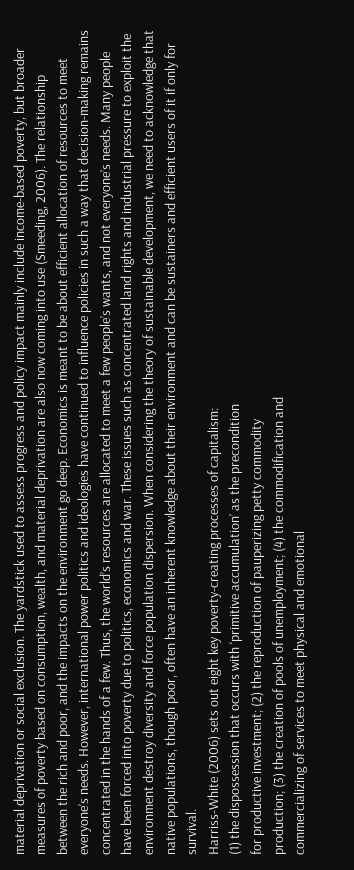material deprivation or social exclusion. The yardstick used to assess progress and policy impact mainly include income-based poverty, but broader measures of poverty based on consumption, wealth, and material deprivation are also now coming into use (Smeeding, 2006). The relationship between the rich and poor, and the impacts on the environment go deep. Economics is meant to be about efficient allocation of resources to meet everyone’s needs. However, international power politics and ideologies have continued to influence policies in such a way that decision-making remains concentrated in the hands of a few. Thus, the world’s resources are allocated to meet a few people’s wants, and not everyone’s needs. Many people have been forced into poverty due to politics, economics and war. These issues such as concentrated land rights and industrial pressure to exploit the environment destroy diversity and force population dispersion. When considering the theory of sustainable development, we need to acknowledge that native populations, though poor, often have an inherent knowledge about their environment and can be sustainers and efficient users of it if only for survival.
Harriss-White (2006) sets out eight key poverty-creating processes of capitalism:
(1) the dispossession that occurs with ‘primitive accumulation’ as the precondition
for productive investment; (2) the reproduction of pauperizing petty commodity
production; (3) the creation of pools of unemployment; (4) the commodification and
commercializing of services to meet physical and emotional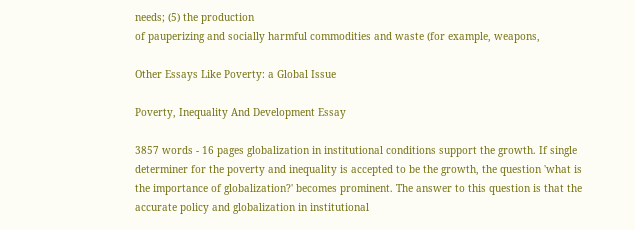needs; (5) the production
of pauperizing and socially harmful commodities and waste (for example, weapons,

Other Essays Like Poverty: a Global Issue

Poverty, Inequality And Development Essay

3857 words - 16 pages globalization in institutional conditions support the growth. If single determiner for the poverty and inequality is accepted to be the growth, the question 'what is the importance of globalization?' becomes prominent. The answer to this question is that the accurate policy and globalization in institutional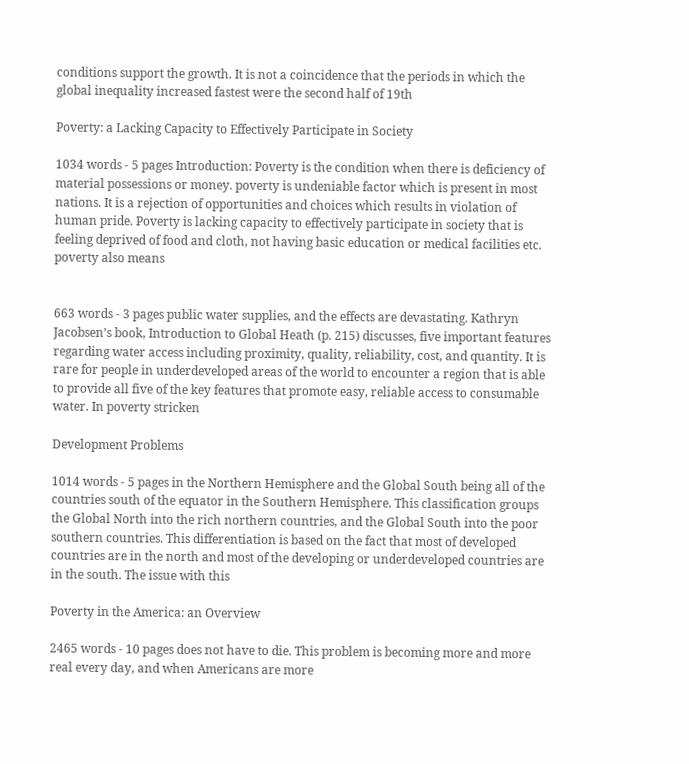conditions support the growth. It is not a coincidence that the periods in which the global inequality increased fastest were the second half of 19th

Poverty: a Lacking Capacity to Effectively Participate in Society

1034 words - 5 pages Introduction: Poverty is the condition when there is deficiency of material possessions or money. poverty is undeniable factor which is present in most nations. It is a rejection of opportunities and choices which results in violation of human pride. Poverty is lacking capacity to effectively participate in society that is feeling deprived of food and cloth, not having basic education or medical facilities etc. poverty also means


663 words - 3 pages public water supplies, and the effects are devastating. Kathryn Jacobsen’s book, Introduction to Global Heath (p. 215) discusses, five important features regarding water access including proximity, quality, reliability, cost, and quantity. It is rare for people in underdeveloped areas of the world to encounter a region that is able to provide all five of the key features that promote easy, reliable access to consumable water. In poverty stricken

Development Problems

1014 words - 5 pages in the Northern Hemisphere and the Global South being all of the countries south of the equator in the Southern Hemisphere. This classification groups the Global North into the rich northern countries, and the Global South into the poor southern countries. This differentiation is based on the fact that most of developed countries are in the north and most of the developing or underdeveloped countries are in the south. The issue with this

Poverty in the America: an Overview

2465 words - 10 pages does not have to die. This problem is becoming more and more real every day, and when Americans are more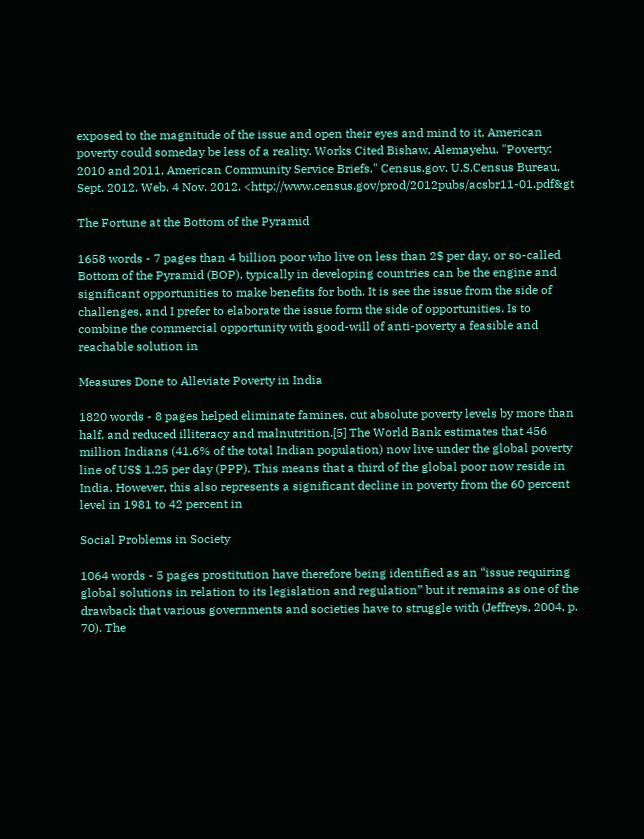exposed to the magnitude of the issue and open their eyes and mind to it, American poverty could someday be less of a reality. Works Cited Bishaw, Alemayehu. "Poverty: 2010 and 2011, American Community Service Briefs." Census.gov. U.S.Census Bureau, Sept. 2012. Web. 4 Nov. 2012. <http://www.census.gov/prod/2012pubs/acsbr11-01.pdf&gt

The Fortune at the Bottom of the Pyramid

1658 words - 7 pages than 4 billion poor who live on less than 2$ per day, or so-called Bottom of the Pyramid (BOP), typically in developing countries can be the engine and significant opportunities to make benefits for both. It is see the issue from the side of challenges, and I prefer to elaborate the issue form the side of opportunities. Is to combine the commercial opportunity with good-will of anti-poverty a feasible and reachable solution in

Measures Done to Alleviate Poverty in India

1820 words - 8 pages helped eliminate famines, cut absolute poverty levels by more than half, and reduced illiteracy and malnutrition.[5] The World Bank estimates that 456 million Indians (41.6% of the total Indian population) now live under the global poverty line of US$ 1.25 per day (PPP). This means that a third of the global poor now reside in India. However, this also represents a significant decline in poverty from the 60 percent level in 1981 to 42 percent in

Social Problems in Society

1064 words - 5 pages prostitution have therefore being identified as an “issue requiring global solutions in relation to its legislation and regulation” but it remains as one of the drawback that various governments and societies have to struggle with (Jeffreys, 2004, p. 70). The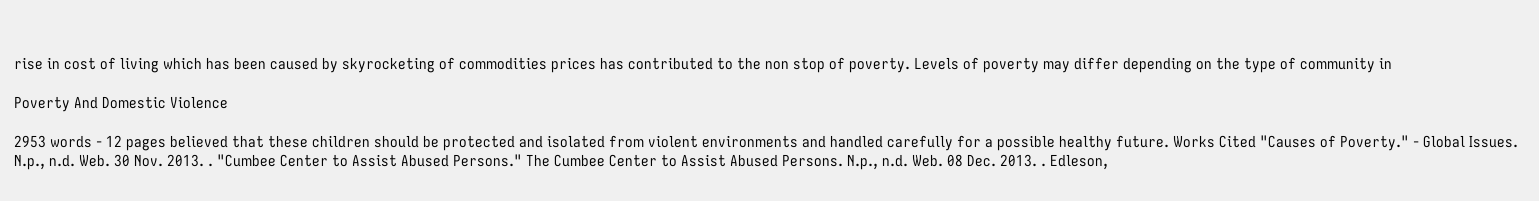rise in cost of living which has been caused by skyrocketing of commodities prices has contributed to the non stop of poverty. Levels of poverty may differ depending on the type of community in

Poverty And Domestic Violence

2953 words - 12 pages believed that these children should be protected and isolated from violent environments and handled carefully for a possible healthy future. Works Cited "Causes of Poverty." - Global Issues. N.p., n.d. Web. 30 Nov. 2013. . "Cumbee Center to Assist Abused Persons." The Cumbee Center to Assist Abused Persons. N.p., n.d. Web. 08 Dec. 2013. . Edleson,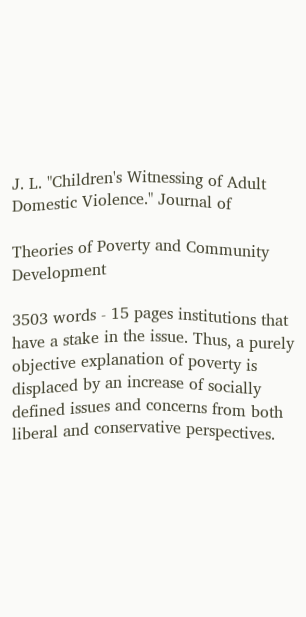J. L. "Children's Witnessing of Adult Domestic Violence." Journal of

Theories of Poverty and Community Development

3503 words - 15 pages institutions that have a stake in the issue. Thus, a purely objective explanation of poverty is displaced by an increase of socially defined issues and concerns from both liberal and conservative perspectives.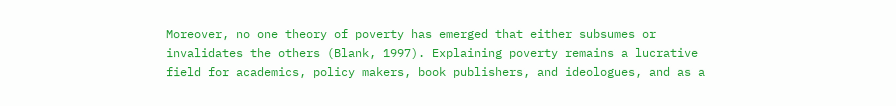Moreover, no one theory of poverty has emerged that either subsumes or invalidates the others (Blank, 1997). Explaining poverty remains a lucrative field for academics, policy makers, book publishers, and ideologues, and as a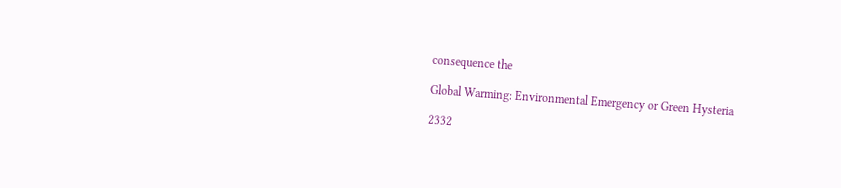consequence the

Global Warming: Environmental Emergency or Green Hysteria

2332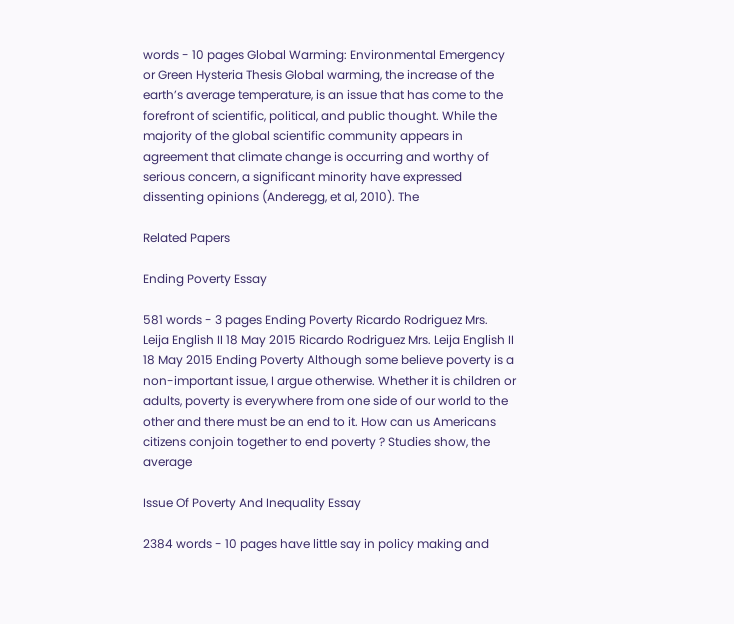words - 10 pages Global Warming: Environmental Emergency or Green Hysteria Thesis Global warming, the increase of the earth’s average temperature, is an issue that has come to the forefront of scientific, political, and public thought. While the majority of the global scientific community appears in agreement that climate change is occurring and worthy of serious concern, a significant minority have expressed dissenting opinions (Anderegg, et al, 2010). The

Related Papers

Ending Poverty Essay

581 words - 3 pages Ending Poverty Ricardo Rodriguez Mrs. Leija English II 18 May 2015 Ricardo Rodriguez Mrs. Leija English II 18 May 2015 Ending Poverty Although some believe poverty is a non-important issue, I argue otherwise. Whether it is children or adults, poverty is everywhere from one side of our world to the other and there must be an end to it. How can us Americans citizens conjoin together to end poverty ? Studies show, the average

Issue Of Poverty And Inequality Essay

2384 words - 10 pages have little say in policy making and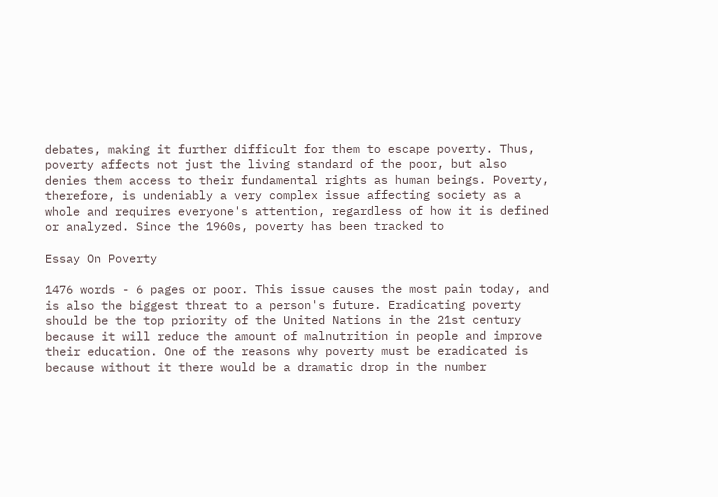debates, making it further difficult for them to escape poverty. Thus, poverty affects not just the living standard of the poor, but also denies them access to their fundamental rights as human beings. Poverty, therefore, is undeniably a very complex issue affecting society as a whole and requires everyone's attention, regardless of how it is defined or analyzed. Since the 1960s, poverty has been tracked to

Essay On Poverty

1476 words - 6 pages or poor. This issue causes the most pain today, and is also the biggest threat to a person's future. Eradicating poverty should be the top priority of the United Nations in the 21st century because it will reduce the amount of malnutrition in people and improve their education. One of the reasons why poverty must be eradicated is because without it there would be a dramatic drop in the number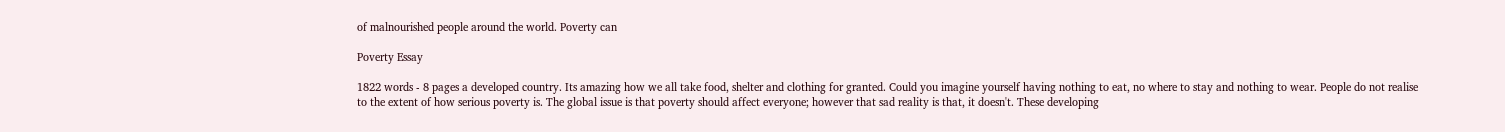of malnourished people around the world. Poverty can

Poverty Essay

1822 words - 8 pages a developed country. Its amazing how we all take food, shelter and clothing for granted. Could you imagine yourself having nothing to eat, no where to stay and nothing to wear. People do not realise to the extent of how serious poverty is. The global issue is that poverty should affect everyone; however that sad reality is that, it doesn't. These developing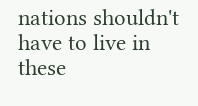nations shouldn't have to live in these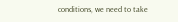conditions, we need to take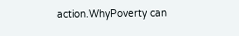action.WhyPoverty can